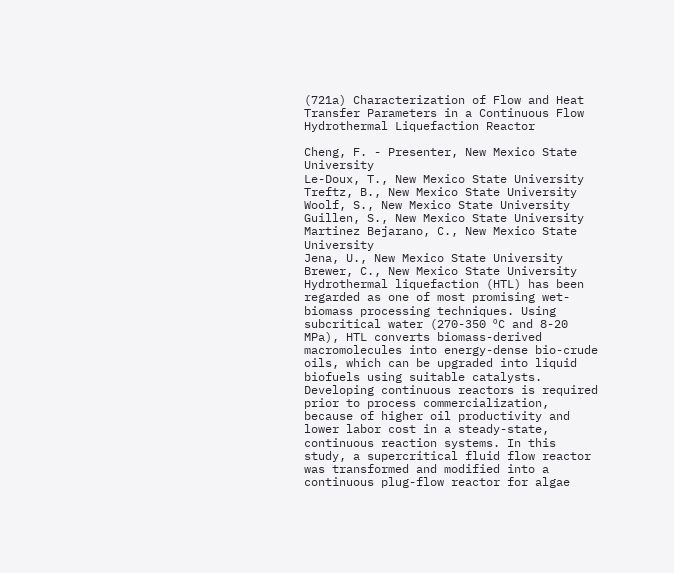(721a) Characterization of Flow and Heat Transfer Parameters in a Continuous Flow Hydrothermal Liquefaction Reactor

Cheng, F. - Presenter, New Mexico State University
Le-Doux, T., New Mexico State University
Treftz, B., New Mexico State University
Woolf, S., New Mexico State University
Guillen, S., New Mexico State University
Martinez Bejarano, C., New Mexico State University
Jena, U., New Mexico State University
Brewer, C., New Mexico State University
Hydrothermal liquefaction (HTL) has been regarded as one of most promising wet-biomass processing techniques. Using subcritical water (270-350 ºC and 8-20 MPa), HTL converts biomass-derived macromolecules into energy-dense bio-crude oils, which can be upgraded into liquid biofuels using suitable catalysts. Developing continuous reactors is required prior to process commercialization, because of higher oil productivity and lower labor cost in a steady-state, continuous reaction systems. In this study, a supercritical fluid flow reactor was transformed and modified into a continuous plug-flow reactor for algae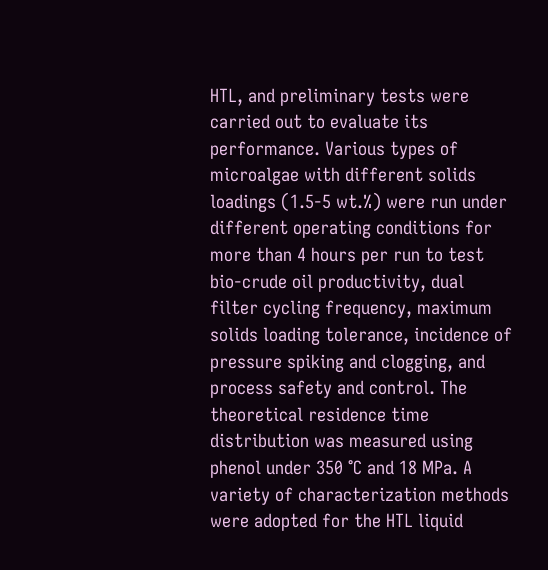HTL, and preliminary tests were carried out to evaluate its performance. Various types of microalgae with different solids loadings (1.5-5 wt.%) were run under different operating conditions for more than 4 hours per run to test bio-crude oil productivity, dual filter cycling frequency, maximum solids loading tolerance, incidence of pressure spiking and clogging, and process safety and control. The theoretical residence time distribution was measured using phenol under 350 °C and 18 MPa. A variety of characterization methods were adopted for the HTL liquid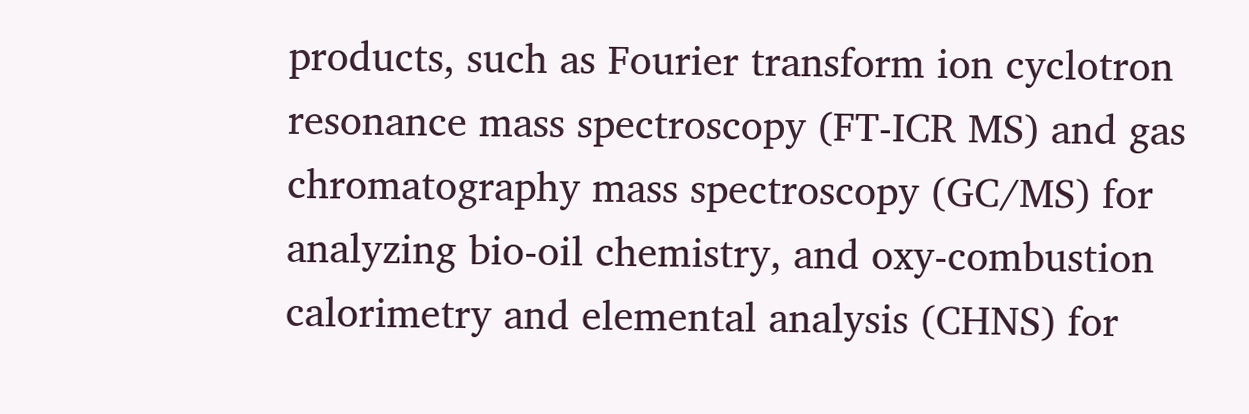products, such as Fourier transform ion cyclotron resonance mass spectroscopy (FT-ICR MS) and gas chromatography mass spectroscopy (GC/MS) for analyzing bio-oil chemistry, and oxy-combustion calorimetry and elemental analysis (CHNS) for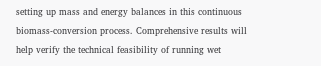setting up mass and energy balances in this continuous biomass-conversion process. Comprehensive results will help verify the technical feasibility of running wet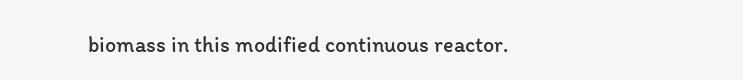biomass in this modified continuous reactor.